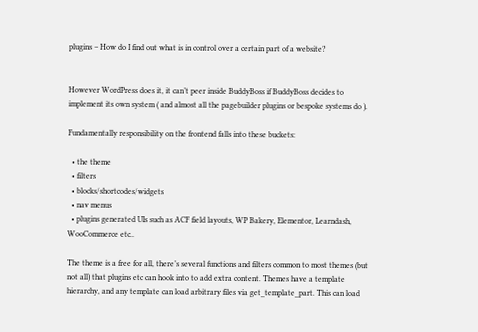plugins – How do I find out what is in control over a certain part of a website?


However WordPress does it, it can’t peer inside BuddyBoss if BuddyBoss decides to implement its own system ( and almost all the pagebuilder plugins or bespoke systems do ).

Fundamentally responsibility on the frontend falls into these buckets:

  • the theme
  • filters
  • blocks/shortcodes/widgets
  • nav menus
  • plugins generated UIs such as ACF field layouts, WP Bakery, Elementor, Learndash, WooCommerce etc..

The theme is a free for all, there’s several functions and filters common to most themes (but not all) that plugins etc can hook into to add extra content. Themes have a template hierarchy, and any template can load arbitrary files via get_template_part. This can load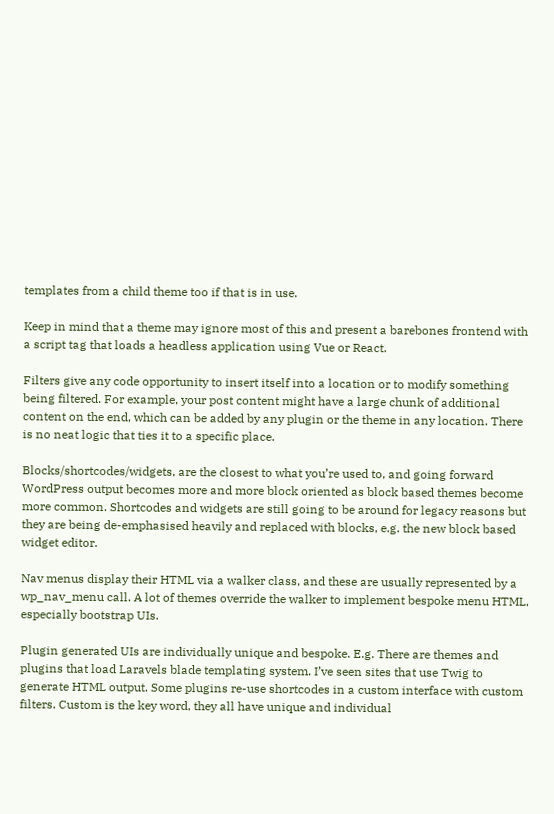templates from a child theme too if that is in use.

Keep in mind that a theme may ignore most of this and present a barebones frontend with a script tag that loads a headless application using Vue or React.

Filters give any code opportunity to insert itself into a location or to modify something being filtered. For example, your post content might have a large chunk of additional content on the end, which can be added by any plugin or the theme in any location. There is no neat logic that ties it to a specific place.

Blocks/shortcodes/widgets, are the closest to what you’re used to, and going forward WordPress output becomes more and more block oriented as block based themes become more common. Shortcodes and widgets are still going to be around for legacy reasons but they are being de-emphasised heavily and replaced with blocks, e.g. the new block based widget editor.

Nav menus display their HTML via a walker class, and these are usually represented by a wp_nav_menu call. A lot of themes override the walker to implement bespoke menu HTML, especially bootstrap UIs.

Plugin generated UIs are individually unique and bespoke. E.g. There are themes and plugins that load Laravels blade templating system. I’ve seen sites that use Twig to generate HTML output. Some plugins re-use shortcodes in a custom interface with custom filters. Custom is the key word, they all have unique and individual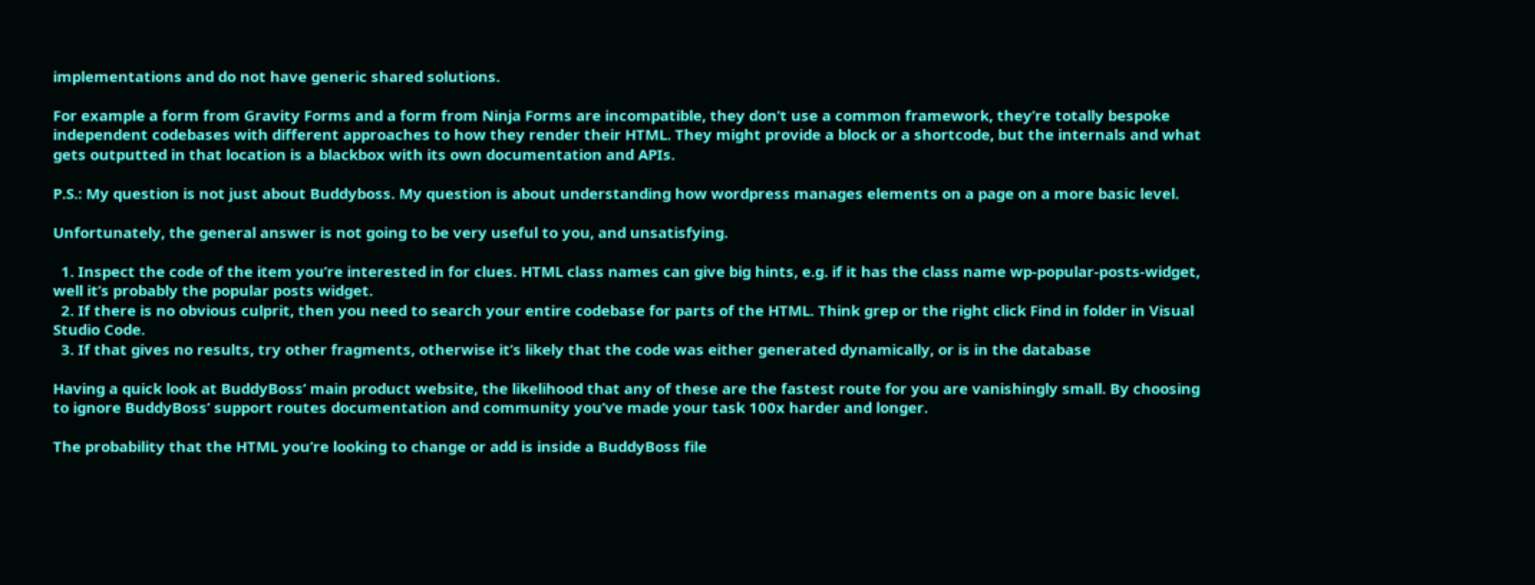implementations and do not have generic shared solutions.

For example a form from Gravity Forms and a form from Ninja Forms are incompatible, they don’t use a common framework, they’re totally bespoke independent codebases with different approaches to how they render their HTML. They might provide a block or a shortcode, but the internals and what gets outputted in that location is a blackbox with its own documentation and APIs.

P.S.: My question is not just about Buddyboss. My question is about understanding how wordpress manages elements on a page on a more basic level.

Unfortunately, the general answer is not going to be very useful to you, and unsatisfying.

  1. Inspect the code of the item you’re interested in for clues. HTML class names can give big hints, e.g. if it has the class name wp-popular-posts-widget, well it’s probably the popular posts widget.
  2. If there is no obvious culprit, then you need to search your entire codebase for parts of the HTML. Think grep or the right click Find in folder in Visual Studio Code.
  3. If that gives no results, try other fragments, otherwise it’s likely that the code was either generated dynamically, or is in the database

Having a quick look at BuddyBoss’ main product website, the likelihood that any of these are the fastest route for you are vanishingly small. By choosing to ignore BuddyBoss’ support routes documentation and community you’ve made your task 100x harder and longer.

The probability that the HTML you’re looking to change or add is inside a BuddyBoss file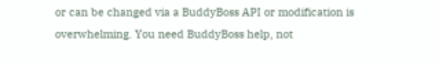or can be changed via a BuddyBoss API or modification is overwhelming. You need BuddyBoss help, not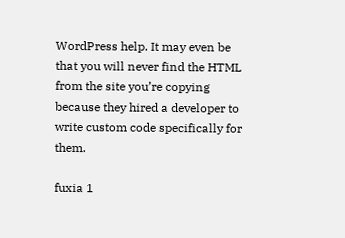WordPress help. It may even be that you will never find the HTML from the site you’re copying because they hired a developer to write custom code specifically for them.

fuxia 1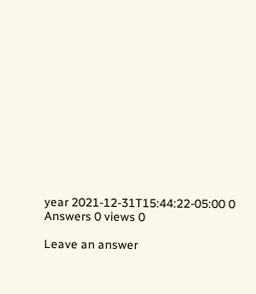year 2021-12-31T15:44:22-05:00 0 Answers 0 views 0

Leave an answer